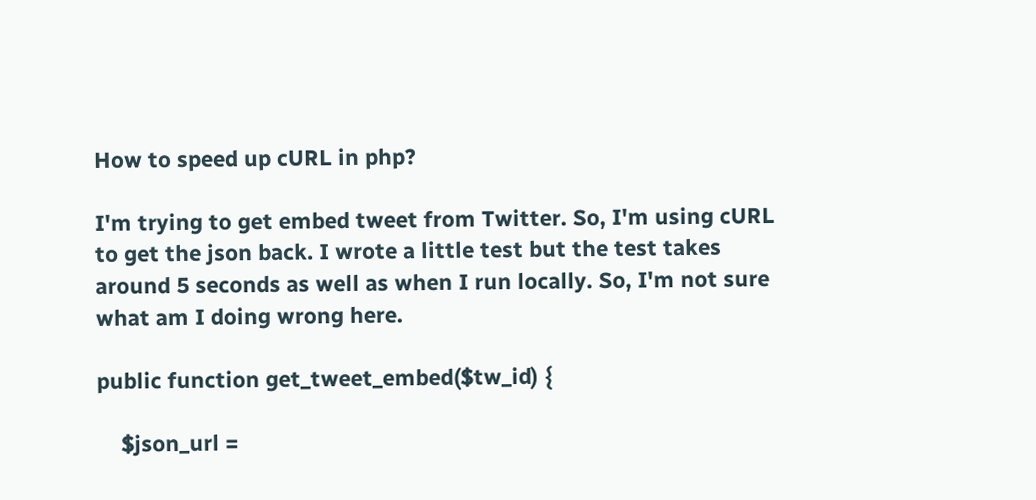How to speed up cURL in php?

I'm trying to get embed tweet from Twitter. So, I'm using cURL to get the json back. I wrote a little test but the test takes around 5 seconds as well as when I run locally. So, I'm not sure what am I doing wrong here.

public function get_tweet_embed($tw_id) {

    $json_url =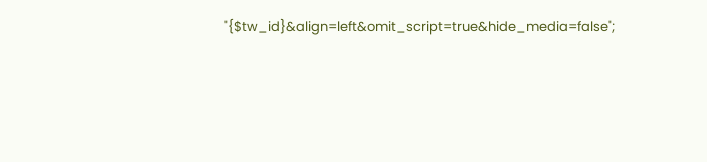"{$tw_id}&align=left&omit_script=true&hide_media=false";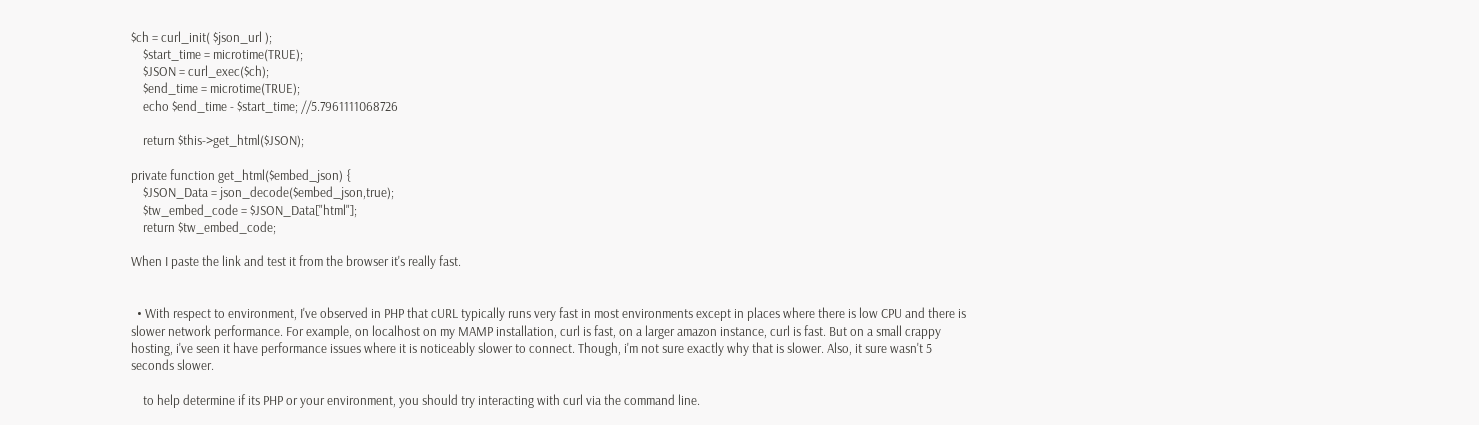$ch = curl_init( $json_url );
    $start_time = microtime(TRUE);
    $JSON = curl_exec($ch);
    $end_time = microtime(TRUE);
    echo $end_time - $start_time; //5.7961111068726

    return $this->get_html($JSON);

private function get_html($embed_json) {
    $JSON_Data = json_decode($embed_json,true);
    $tw_embed_code = $JSON_Data["html"];
    return $tw_embed_code;

When I paste the link and test it from the browser it's really fast.


  • With respect to environment, I've observed in PHP that cURL typically runs very fast in most environments except in places where there is low CPU and there is slower network performance. For example, on localhost on my MAMP installation, curl is fast, on a larger amazon instance, curl is fast. But on a small crappy hosting, i've seen it have performance issues where it is noticeably slower to connect. Though, i'm not sure exactly why that is slower. Also, it sure wasn't 5 seconds slower.

    to help determine if its PHP or your environment, you should try interacting with curl via the command line.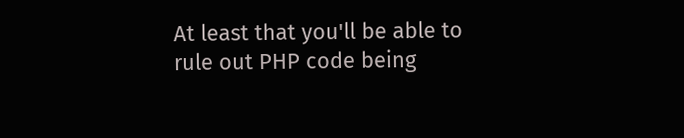At least that you'll be able to rule out PHP code being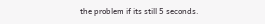the problem if its still 5 seconds.